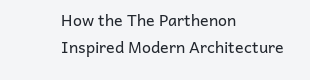How the The Parthenon Inspired Modern Architecture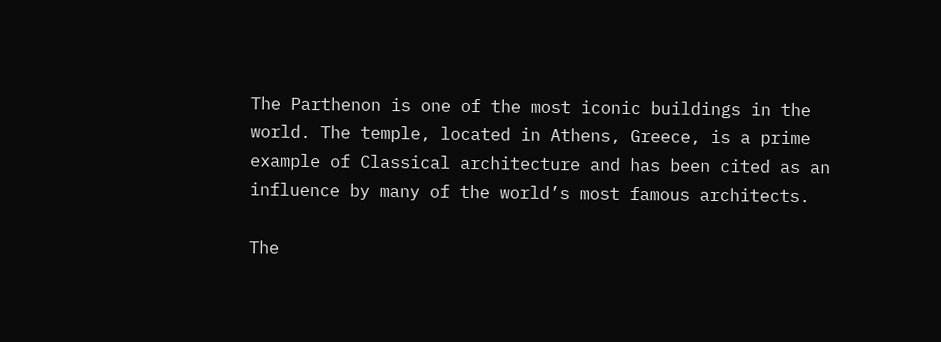The Parthenon is one of the most iconic buildings in the world. The temple, located in Athens, Greece, is a prime example of Classical architecture and has been cited as an influence by many of the world’s most famous architects.

The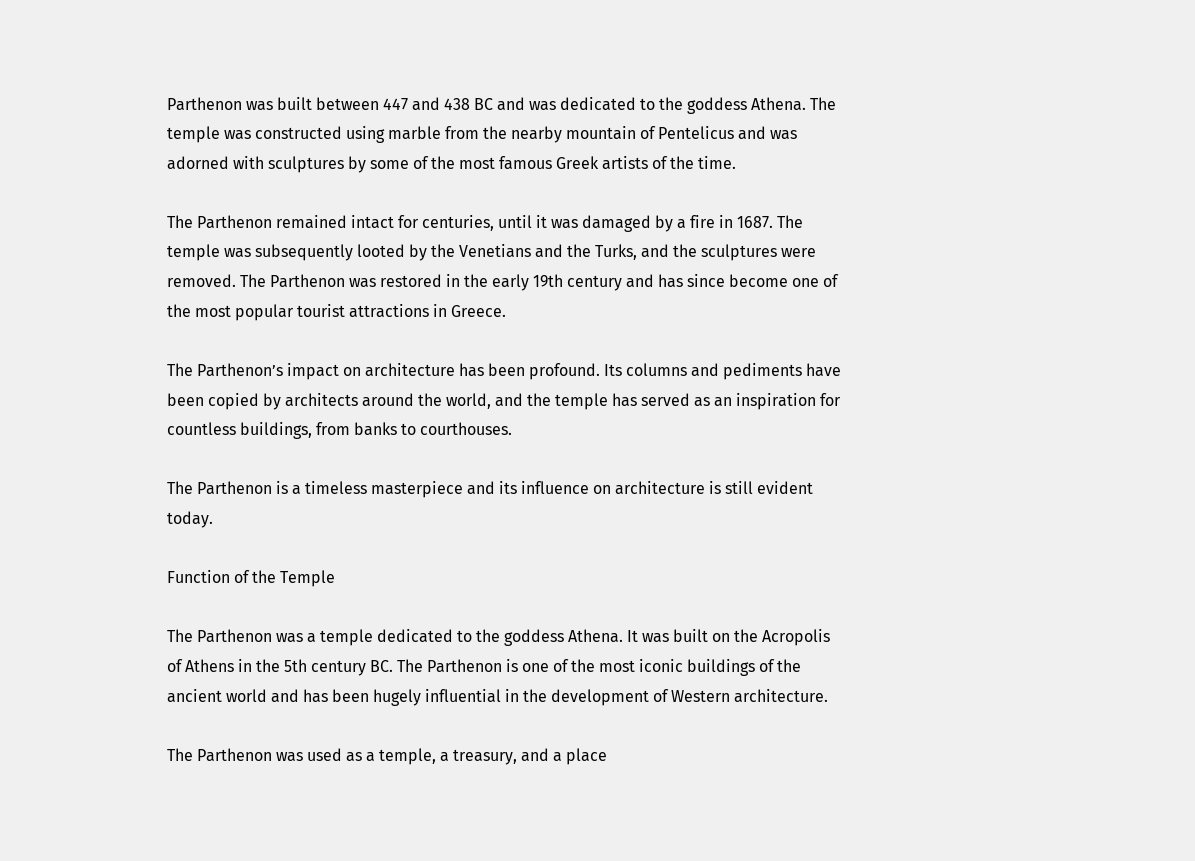Parthenon was built between 447 and 438 BC and was dedicated to the goddess Athena. The temple was constructed using marble from the nearby mountain of Pentelicus and was adorned with sculptures by some of the most famous Greek artists of the time.

The Parthenon remained intact for centuries, until it was damaged by a fire in 1687. The temple was subsequently looted by the Venetians and the Turks, and the sculptures were removed. The Parthenon was restored in the early 19th century and has since become one of the most popular tourist attractions in Greece.

The Parthenon’s impact on architecture has been profound. Its columns and pediments have been copied by architects around the world, and the temple has served as an inspiration for countless buildings, from banks to courthouses.

The Parthenon is a timeless masterpiece and its influence on architecture is still evident today.

Function of the Temple

The Parthenon was a temple dedicated to the goddess Athena. It was built on the Acropolis of Athens in the 5th century BC. The Parthenon is one of the most iconic buildings of the ancient world and has been hugely influential in the development of Western architecture.

The Parthenon was used as a temple, a treasury, and a place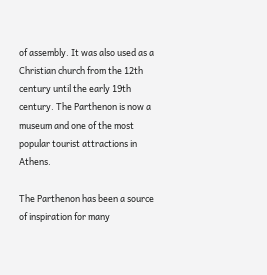of assembly. It was also used as a Christian church from the 12th century until the early 19th century. The Parthenon is now a museum and one of the most popular tourist attractions in Athens.

The Parthenon has been a source of inspiration for many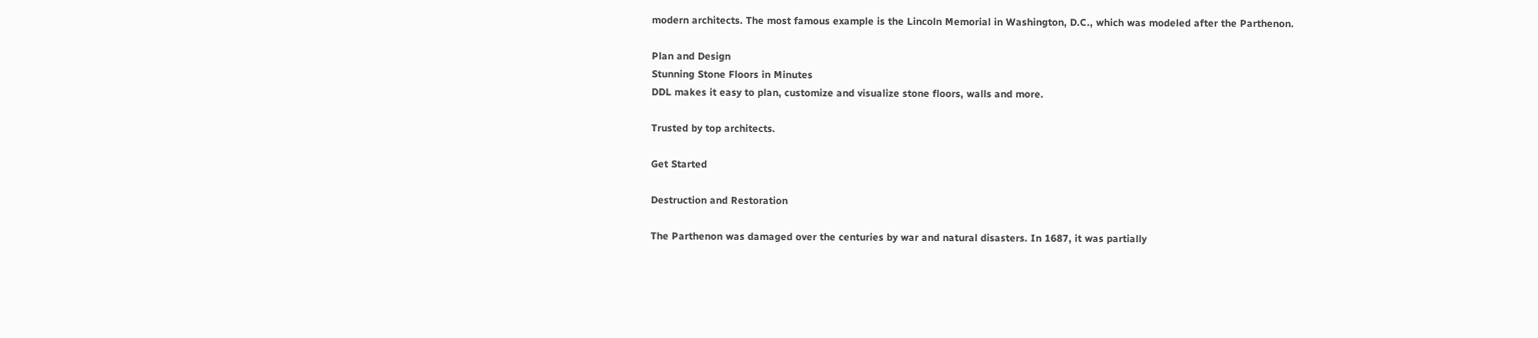modern architects. The most famous example is the Lincoln Memorial in Washington, D.C., which was modeled after the Parthenon.

Plan and Design
Stunning Stone Floors in Minutes
DDL makes it easy to plan, customize and visualize stone floors, walls and more.

Trusted by top architects.

Get Started

Destruction and Restoration

The Parthenon was damaged over the centuries by war and natural disasters. In 1687, it was partially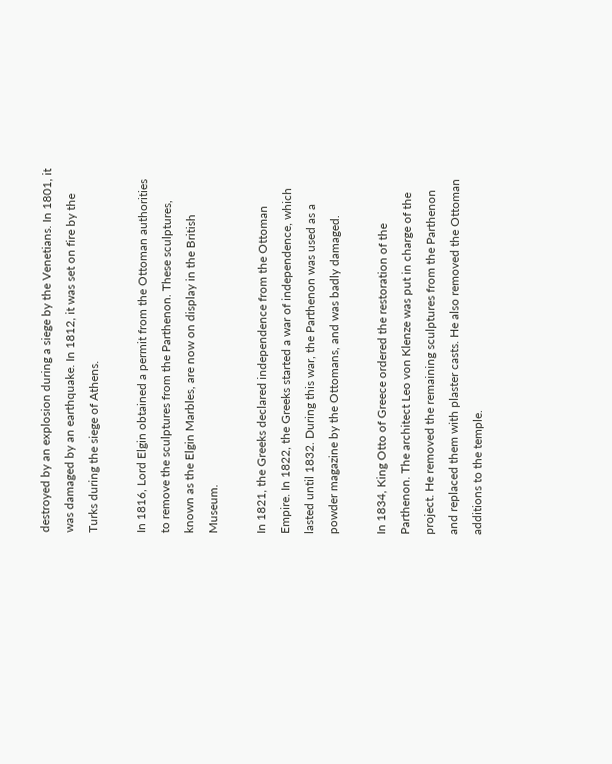destroyed by an explosion during a siege by the Venetians. In 1801, it was damaged by an earthquake. In 1812, it was set on fire by the Turks during the siege of Athens.

In 1816, Lord Elgin obtained a permit from the Ottoman authorities to remove the sculptures from the Parthenon. These sculptures, known as the Elgin Marbles, are now on display in the British Museum.

In 1821, the Greeks declared independence from the Ottoman Empire. In 1822, the Greeks started a war of independence, which lasted until 1832. During this war, the Parthenon was used as a powder magazine by the Ottomans, and was badly damaged.

In 1834, King Otto of Greece ordered the restoration of the Parthenon. The architect Leo von Klenze was put in charge of the project. He removed the remaining sculptures from the Parthenon and replaced them with plaster casts. He also removed the Ottoman additions to the temple.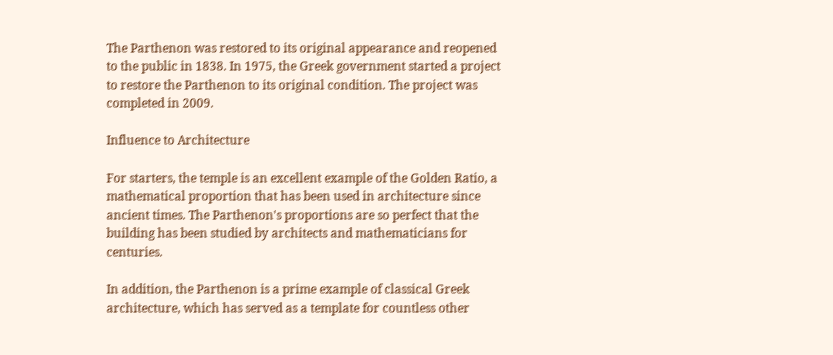The Parthenon was restored to its original appearance and reopened to the public in 1838. In 1975, the Greek government started a project to restore the Parthenon to its original condition. The project was completed in 2009.

Influence to Architecture

For starters, the temple is an excellent example of the Golden Ratio, a mathematical proportion that has been used in architecture since ancient times. The Parthenon's proportions are so perfect that the building has been studied by architects and mathematicians for centuries.

In addition, the Parthenon is a prime example of classical Greek architecture, which has served as a template for countless other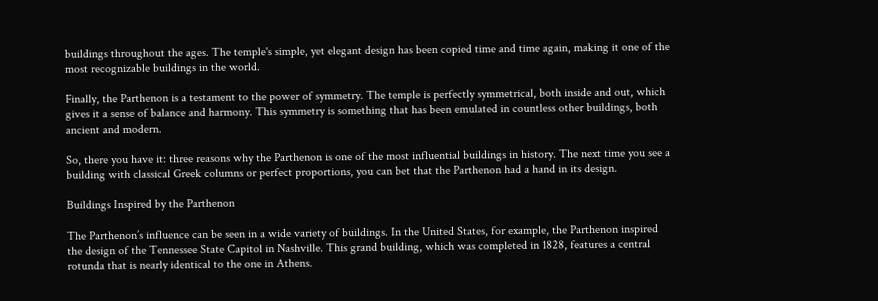buildings throughout the ages. The temple's simple, yet elegant design has been copied time and time again, making it one of the most recognizable buildings in the world.

Finally, the Parthenon is a testament to the power of symmetry. The temple is perfectly symmetrical, both inside and out, which gives it a sense of balance and harmony. This symmetry is something that has been emulated in countless other buildings, both ancient and modern.

So, there you have it: three reasons why the Parthenon is one of the most influential buildings in history. The next time you see a building with classical Greek columns or perfect proportions, you can bet that the Parthenon had a hand in its design.

Buildings Inspired by the Parthenon

The Parthenon’s influence can be seen in a wide variety of buildings. In the United States, for example, the Parthenon inspired the design of the Tennessee State Capitol in Nashville. This grand building, which was completed in 1828, features a central rotunda that is nearly identical to the one in Athens.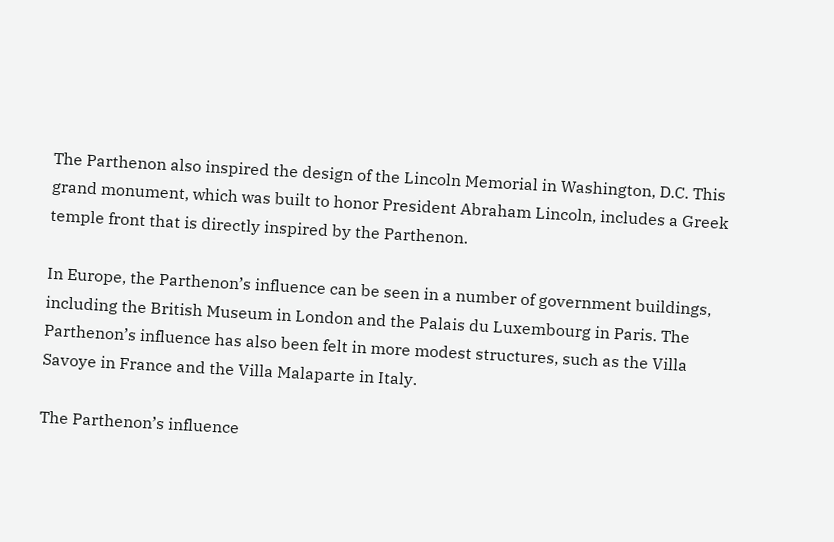The Parthenon also inspired the design of the Lincoln Memorial in Washington, D.C. This grand monument, which was built to honor President Abraham Lincoln, includes a Greek temple front that is directly inspired by the Parthenon.

In Europe, the Parthenon’s influence can be seen in a number of government buildings, including the British Museum in London and the Palais du Luxembourg in Paris. The Parthenon’s influence has also been felt in more modest structures, such as the Villa Savoye in France and the Villa Malaparte in Italy.

The Parthenon’s influence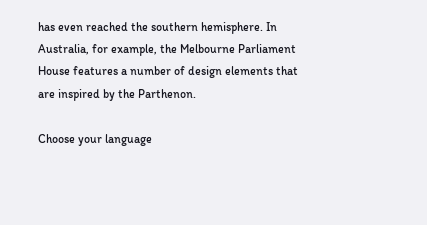has even reached the southern hemisphere. In Australia, for example, the Melbourne Parliament House features a number of design elements that are inspired by the Parthenon.

Choose your language